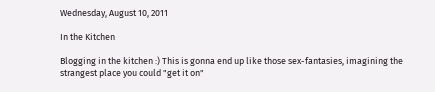Wednesday, August 10, 2011

In the Kitchen

Blogging in the kitchen :) This is gonna end up like those sex-fantasies, imagining the strangest place you could "get it on"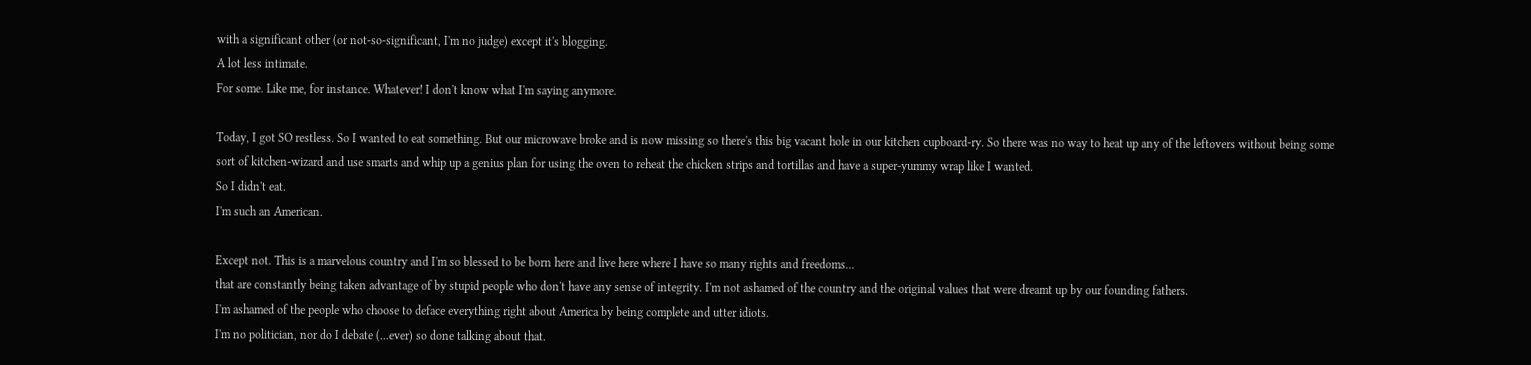with a significant other (or not-so-significant, I'm no judge) except it's blogging.
A lot less intimate.
For some. Like me, for instance. Whatever! I don't know what I'm saying anymore.

Today, I got SO restless. So I wanted to eat something. But our microwave broke and is now missing so there's this big vacant hole in our kitchen cupboard-ry. So there was no way to heat up any of the leftovers without being some sort of kitchen-wizard and use smarts and whip up a genius plan for using the oven to reheat the chicken strips and tortillas and have a super-yummy wrap like I wanted.
So I didn't eat.
I'm such an American.

Except not. This is a marvelous country and I'm so blessed to be born here and live here where I have so many rights and freedoms...
that are constantly being taken advantage of by stupid people who don't have any sense of integrity. I'm not ashamed of the country and the original values that were dreamt up by our founding fathers.
I'm ashamed of the people who choose to deface everything right about America by being complete and utter idiots.
I'm no politician, nor do I debate (...ever) so done talking about that.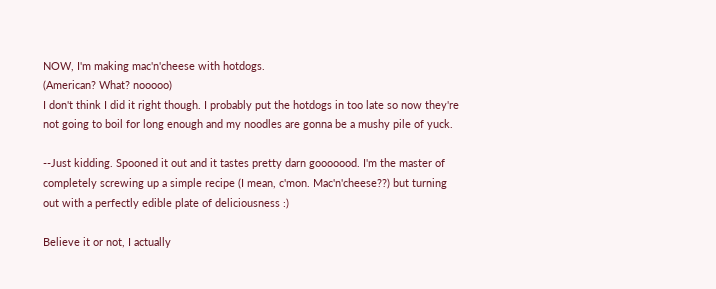NOW, I'm making mac'n'cheese with hotdogs.
(American? What? nooooo)
I don't think I did it right though. I probably put the hotdogs in too late so now they're not going to boil for long enough and my noodles are gonna be a mushy pile of yuck.

--Just kidding. Spooned it out and it tastes pretty darn gooooood. I'm the master of completely screwing up a simple recipe (I mean, c'mon. Mac'n'cheese??) but turning out with a perfectly edible plate of deliciousness :)

Believe it or not, I actually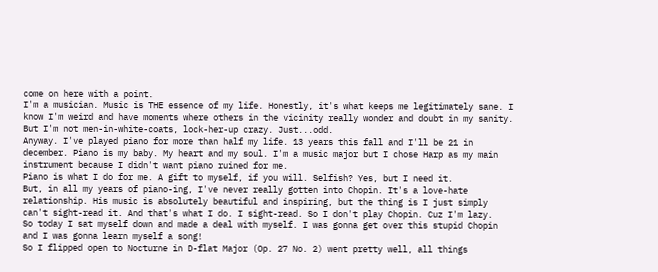come on here with a point.
I'm a musician. Music is THE essence of my life. Honestly, it's what keeps me legitimately sane. I know I'm weird and have moments where others in the vicinity really wonder and doubt in my sanity. But I'm not men-in-white-coats, lock-her-up crazy. Just...odd.
Anyway. I've played piano for more than half my life. 13 years this fall and I'll be 21 in december. Piano is my baby. My heart and my soul. I'm a music major but I chose Harp as my main instrument because I didn't want piano ruined for me.
Piano is what I do for me. A gift to myself, if you will. Selfish? Yes, but I need it.
But, in all my years of piano-ing, I've never really gotten into Chopin. It's a love-hate relationship. His music is absolutely beautiful and inspiring, but the thing is I just simply can't sight-read it. And that's what I do. I sight-read. So I don't play Chopin. Cuz I'm lazy.
So today I sat myself down and made a deal with myself. I was gonna get over this stupid Chopin and I was gonna learn myself a song!
So I flipped open to Nocturne in D-flat Major (Op. 27 No. 2) went pretty well, all things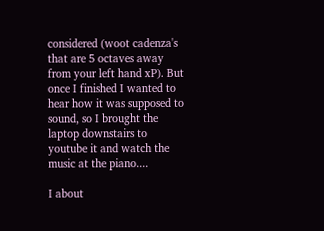considered (woot cadenza's that are 5 octaves away from your left hand xP). But once I finished I wanted to hear how it was supposed to sound, so I brought the laptop downstairs to youtube it and watch the music at the piano....

I about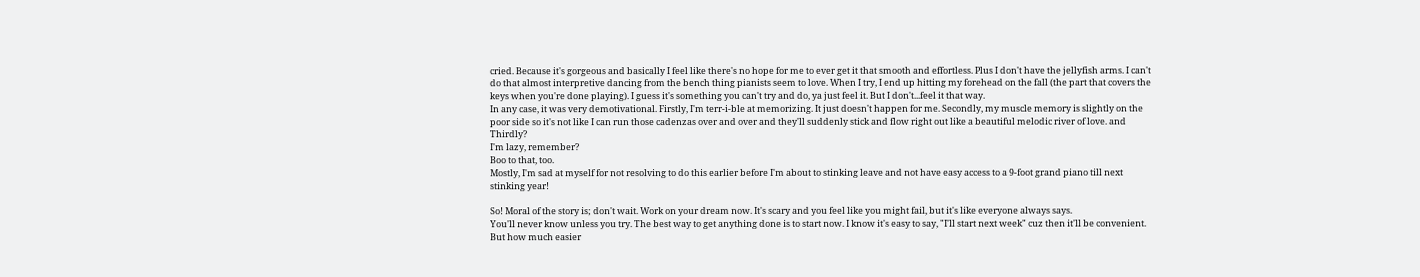cried. Because it's gorgeous and basically I feel like there's no hope for me to ever get it that smooth and effortless. Plus I don't have the jellyfish arms. I can't do that almost interpretive dancing from the bench thing pianists seem to love. When I try, I end up hitting my forehead on the fall (the part that covers the keys when you're done playing). I guess it's something you can't try and do, ya just feel it. But I don't...feel it that way.
In any case, it was very demotivational. Firstly, I'm terr-i-ble at memorizing. It just doesn't happen for me. Secondly, my muscle memory is slightly on the poor side so it's not like I can run those cadenzas over and over and they'll suddenly stick and flow right out like a beautiful melodic river of love. and Thirdly?
I'm lazy, remember?
Boo to that, too.
Mostly, I'm sad at myself for not resolving to do this earlier before I'm about to stinking leave and not have easy access to a 9-foot grand piano till next stinking year!

So! Moral of the story is; don't wait. Work on your dream now. It's scary and you feel like you might fail, but it's like everyone always says.
You'll never know unless you try. The best way to get anything done is to start now. I know it's easy to say, "I'll start next week" cuz then it'll be convenient. But how much easier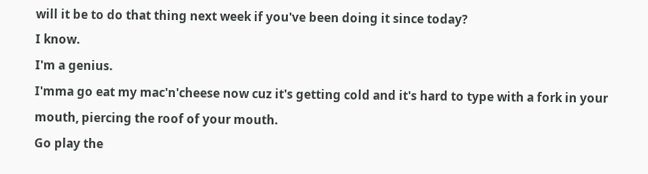will it be to do that thing next week if you've been doing it since today?
I know.
I'm a genius.
I'mma go eat my mac'n'cheese now cuz it's getting cold and it's hard to type with a fork in your mouth, piercing the roof of your mouth.
Go play the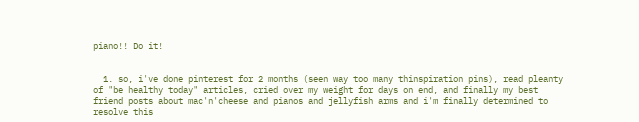piano!! Do it!


  1. so, i've done pinterest for 2 months (seen way too many thinspiration pins), read pleanty of "be healthy today" articles, cried over my weight for days on end, and finally my best friend posts about mac'n'cheese and pianos and jellyfish arms and i'm finally determined to resolve this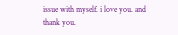issue with myself. i love you. and thank you.